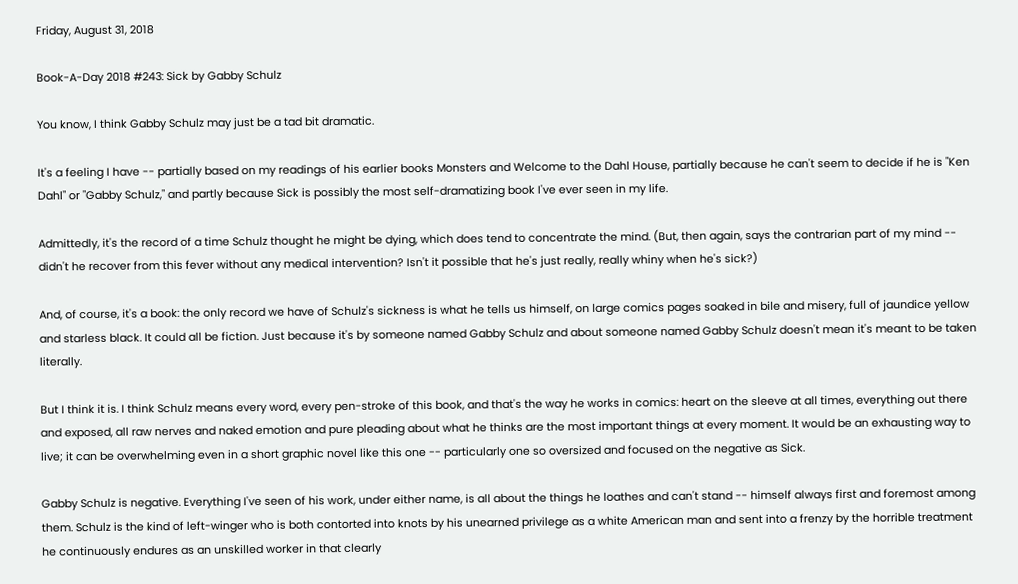Friday, August 31, 2018

Book-A-Day 2018 #243: Sick by Gabby Schulz

You know, I think Gabby Schulz may just be a tad bit dramatic.

It's a feeling I have -- partially based on my readings of his earlier books Monsters and Welcome to the Dahl House, partially because he can't seem to decide if he is "Ken Dahl" or "Gabby Schulz," and partly because Sick is possibly the most self-dramatizing book I've ever seen in my life.

Admittedly, it's the record of a time Schulz thought he might be dying, which does tend to concentrate the mind. (But, then again, says the contrarian part of my mind -- didn't he recover from this fever without any medical intervention? Isn't it possible that he's just really, really whiny when he's sick?)

And, of course, it's a book: the only record we have of Schulz's sickness is what he tells us himself, on large comics pages soaked in bile and misery, full of jaundice yellow and starless black. It could all be fiction. Just because it's by someone named Gabby Schulz and about someone named Gabby Schulz doesn't mean it's meant to be taken literally.

But I think it is. I think Schulz means every word, every pen-stroke of this book, and that's the way he works in comics: heart on the sleeve at all times, everything out there and exposed, all raw nerves and naked emotion and pure pleading about what he thinks are the most important things at every moment. It would be an exhausting way to live; it can be overwhelming even in a short graphic novel like this one -- particularly one so oversized and focused on the negative as Sick.

Gabby Schulz is negative. Everything I've seen of his work, under either name, is all about the things he loathes and can't stand -- himself always first and foremost among them. Schulz is the kind of left-winger who is both contorted into knots by his unearned privilege as a white American man and sent into a frenzy by the horrible treatment he continuously endures as an unskilled worker in that clearly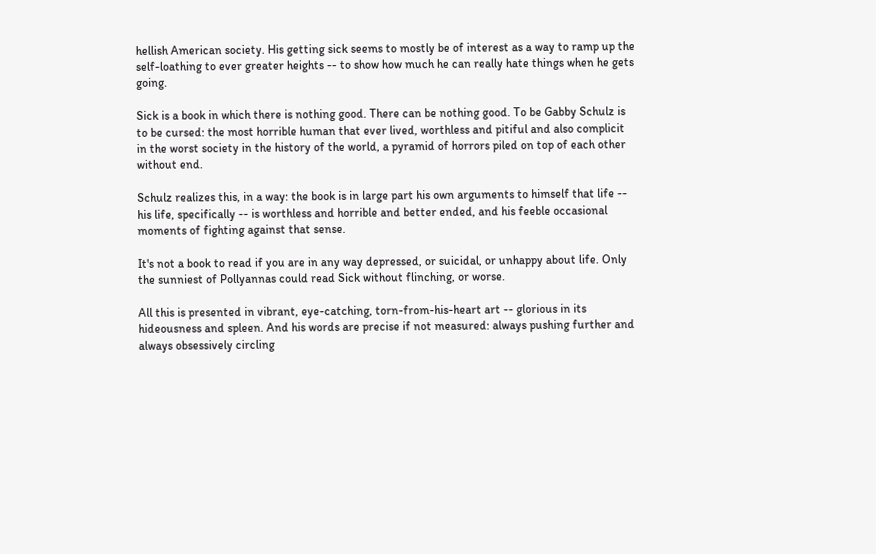hellish American society. His getting sick seems to mostly be of interest as a way to ramp up the self-loathing to ever greater heights -- to show how much he can really hate things when he gets going.

Sick is a book in which there is nothing good. There can be nothing good. To be Gabby Schulz is to be cursed: the most horrible human that ever lived, worthless and pitiful and also complicit in the worst society in the history of the world, a pyramid of horrors piled on top of each other without end.

Schulz realizes this, in a way: the book is in large part his own arguments to himself that life -- his life, specifically -- is worthless and horrible and better ended, and his feeble occasional moments of fighting against that sense.

It's not a book to read if you are in any way depressed, or suicidal, or unhappy about life. Only the sunniest of Pollyannas could read Sick without flinching, or worse.

All this is presented in vibrant, eye-catching, torn-from-his-heart art -- glorious in its hideousness and spleen. And his words are precise if not measured: always pushing further and always obsessively circling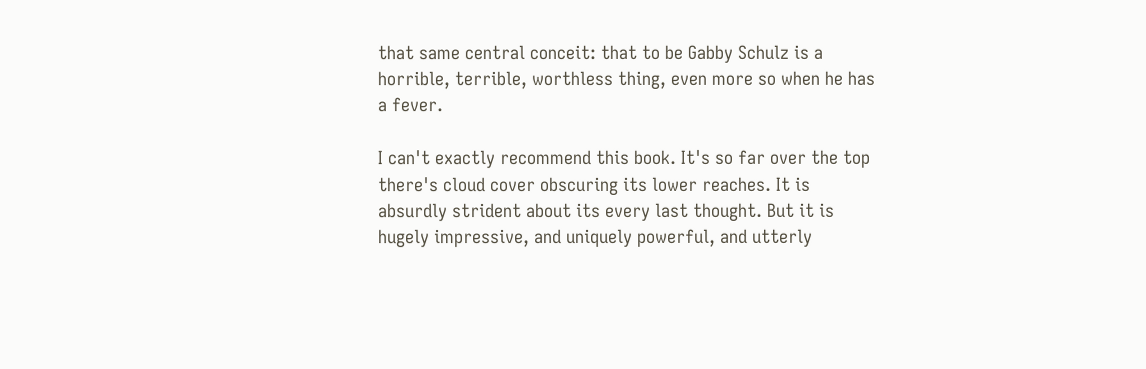that same central conceit: that to be Gabby Schulz is a horrible, terrible, worthless thing, even more so when he has a fever.

I can't exactly recommend this book. It's so far over the top there's cloud cover obscuring its lower reaches. It is absurdly strident about its every last thought. But it is hugely impressive, and uniquely powerful, and utterly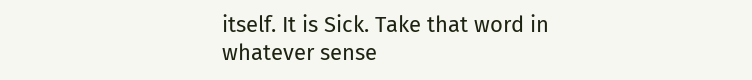itself. It is Sick. Take that word in whatever sense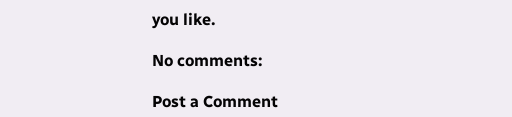you like.

No comments:

Post a Comment